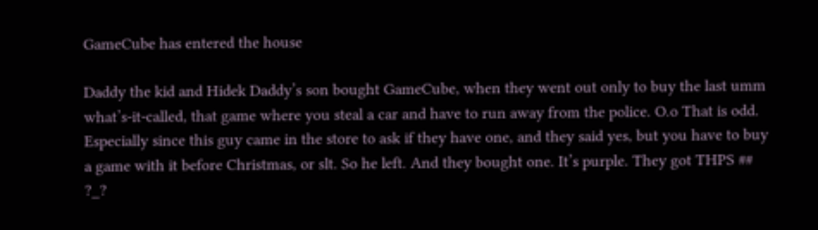GameCube has entered the house

Daddy the kid and Hidek Daddy’s son bought GameCube, when they went out only to buy the last umm what’s-it-called, that game where you steal a car and have to run away from the police. O.o That is odd. Especially since this guy came in the store to ask if they have one, and they said yes, but you have to buy a game with it before Christmas, or slt. So he left. And they bought one. It’s purple. They got THPS ## ?_?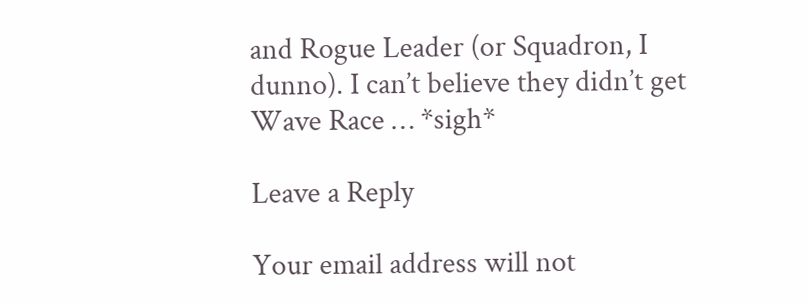and Rogue Leader (or Squadron, I dunno). I can’t believe they didn’t get Wave Race … *sigh*

Leave a Reply

Your email address will not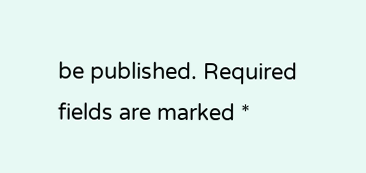be published. Required fields are marked *